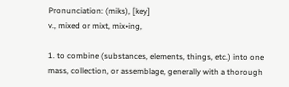Pronunciation: (miks), [key]
v., mixed or mixt, mix•ing,

1. to combine (substances, elements, things, etc.) into one mass, collection, or assemblage, generally with a thorough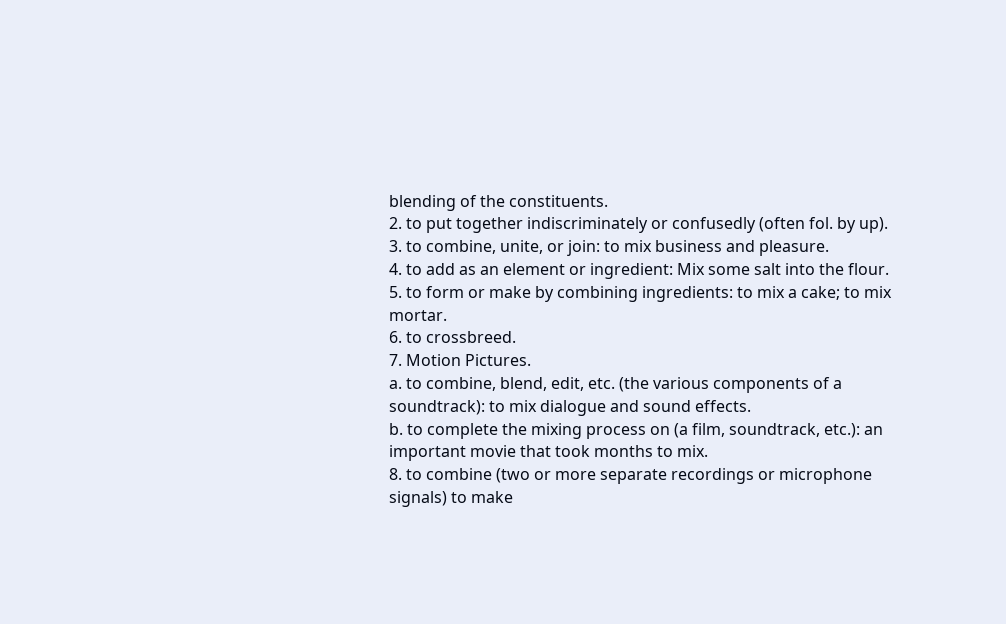blending of the constituents.
2. to put together indiscriminately or confusedly (often fol. by up).
3. to combine, unite, or join: to mix business and pleasure.
4. to add as an element or ingredient: Mix some salt into the flour.
5. to form or make by combining ingredients: to mix a cake; to mix mortar.
6. to crossbreed.
7. Motion Pictures.
a. to combine, blend, edit, etc. (the various components of a soundtrack): to mix dialogue and sound effects.
b. to complete the mixing process on (a film, soundtrack, etc.): an important movie that took months to mix.
8. to combine (two or more separate recordings or microphone signals) to make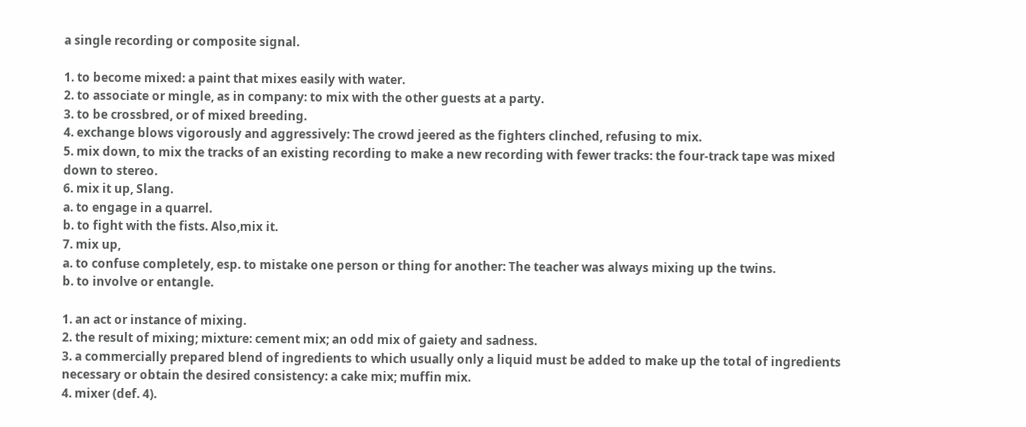a single recording or composite signal.

1. to become mixed: a paint that mixes easily with water.
2. to associate or mingle, as in company: to mix with the other guests at a party.
3. to be crossbred, or of mixed breeding.
4. exchange blows vigorously and aggressively: The crowd jeered as the fighters clinched, refusing to mix.
5. mix down, to mix the tracks of an existing recording to make a new recording with fewer tracks: the four-track tape was mixed down to stereo.
6. mix it up, Slang.
a. to engage in a quarrel.
b. to fight with the fists. Also,mix it.
7. mix up,
a. to confuse completely, esp. to mistake one person or thing for another: The teacher was always mixing up the twins.
b. to involve or entangle.

1. an act or instance of mixing.
2. the result of mixing; mixture: cement mix; an odd mix of gaiety and sadness.
3. a commercially prepared blend of ingredients to which usually only a liquid must be added to make up the total of ingredients necessary or obtain the desired consistency: a cake mix; muffin mix.
4. mixer (def. 4).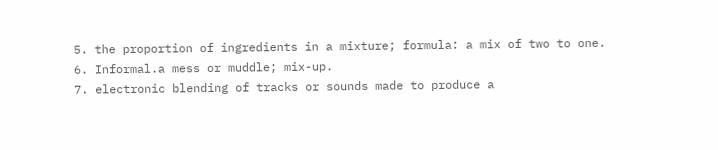5. the proportion of ingredients in a mixture; formula: a mix of two to one.
6. Informal.a mess or muddle; mix-up.
7. electronic blending of tracks or sounds made to produce a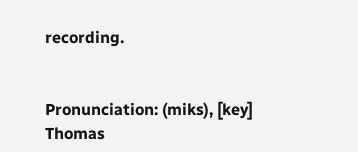recording.


Pronunciation: (miks), [key]
Thomas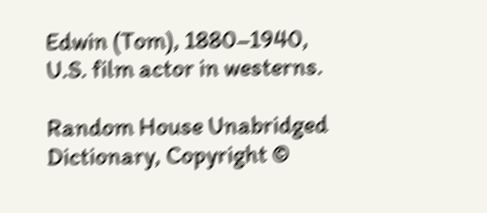Edwin (Tom), 1880–1940, U.S. film actor in westerns.

Random House Unabridged Dictionary, Copyright ©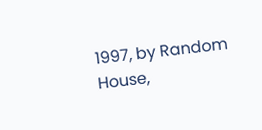1997, by Random House,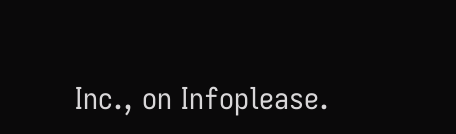Inc., on Infoplease.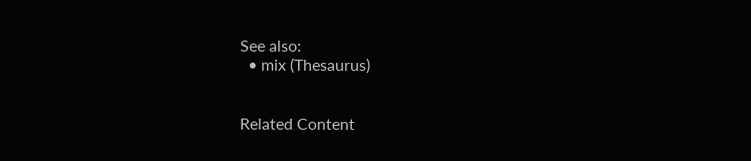See also:
  • mix (Thesaurus)


Related Content